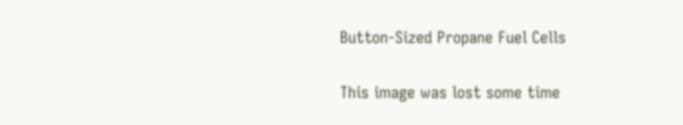Button-Sized Propane Fuel Cells

This image was lost some time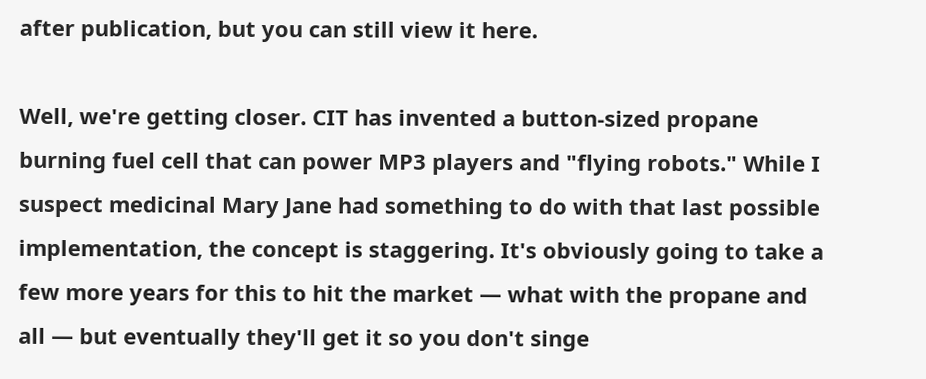after publication, but you can still view it here.

Well, we're getting closer. CIT has invented a button-sized propane burning fuel cell that can power MP3 players and "flying robots." While I suspect medicinal Mary Jane had something to do with that last possible implementation, the concept is staggering. It's obviously going to take a few more years for this to hit the market — what with the propane and all — but eventually they'll get it so you don't singe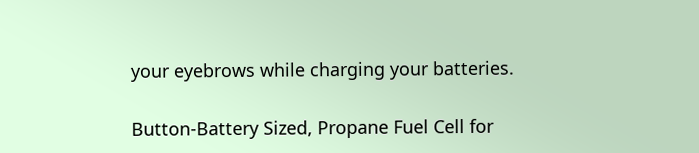your eyebrows while charging your batteries.

Button-Battery Sized, Propane Fuel Cell for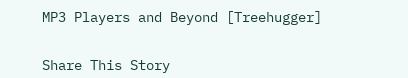MP3 Players and Beyond [Treehugger]


Share This Story